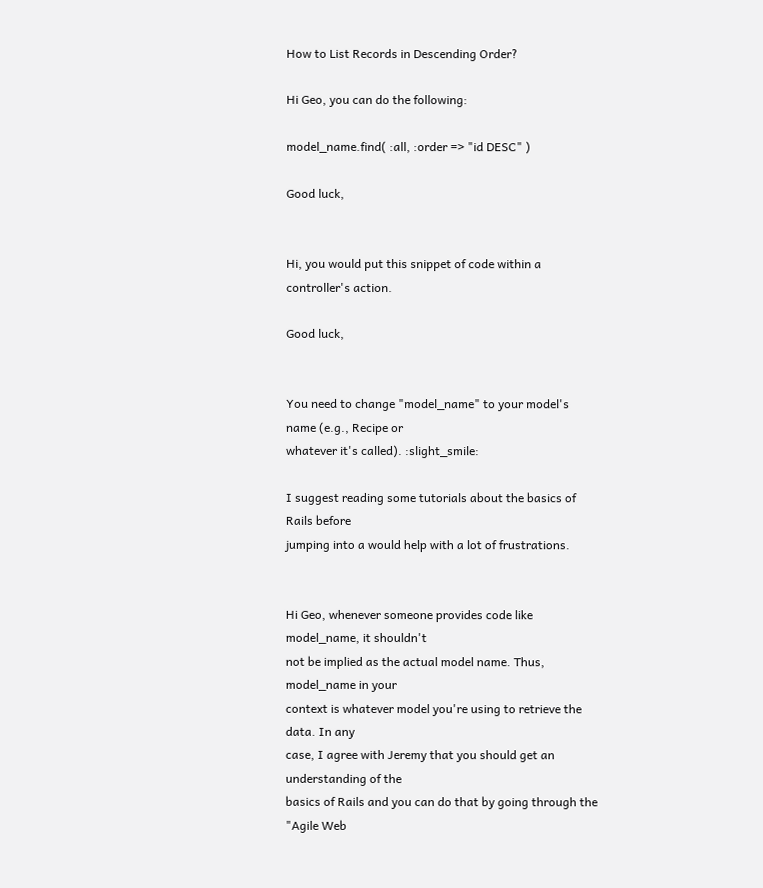How to List Records in Descending Order?

Hi Geo, you can do the following:

model_name.find( :all, :order => "id DESC" )

Good luck,


Hi, you would put this snippet of code within a controller's action.

Good luck,


You need to change "model_name" to your model's name (e.g., Recipe or
whatever it's called). :slight_smile:

I suggest reading some tutorials about the basics of Rails before
jumping into a would help with a lot of frustrations.


Hi Geo, whenever someone provides code like model_name, it shouldn't
not be implied as the actual model name. Thus, model_name in your
context is whatever model you're using to retrieve the data. In any
case, I agree with Jeremy that you should get an understanding of the
basics of Rails and you can do that by going through the "Agile Web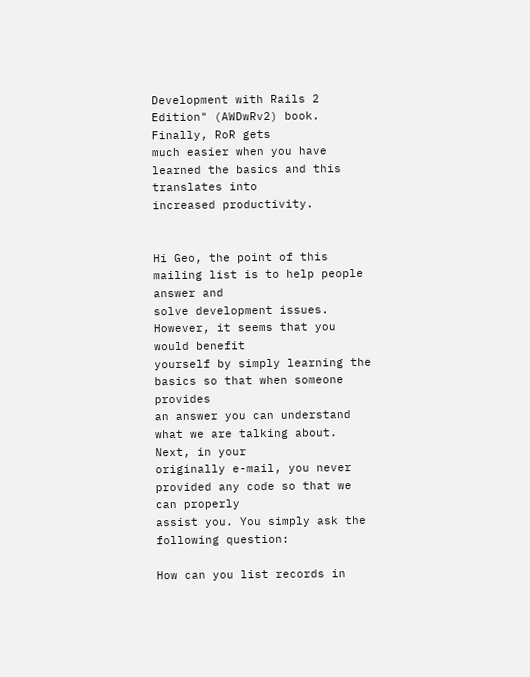Development with Rails 2 Edition" (AWDwRv2) book. Finally, RoR gets
much easier when you have learned the basics and this translates into
increased productivity.


Hi Geo, the point of this mailing list is to help people answer and
solve development issues. However, it seems that you would benefit
yourself by simply learning the basics so that when someone provides
an answer you can understand what we are talking about. Next, in your
originally e-mail, you never provided any code so that we can properly
assist you. You simply ask the following question:

How can you list records in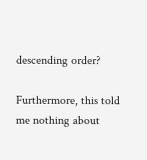descending order?

Furthermore, this told me nothing about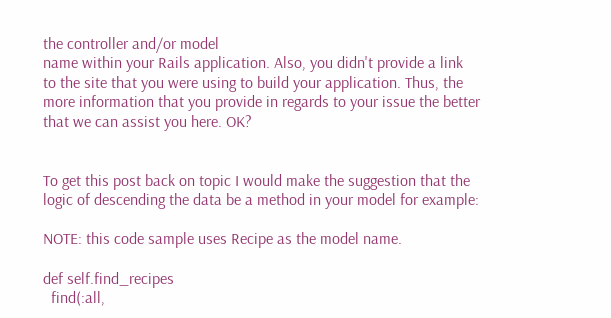the controller and/or model
name within your Rails application. Also, you didn't provide a link
to the site that you were using to build your application. Thus, the
more information that you provide in regards to your issue the better
that we can assist you here. OK?


To get this post back on topic I would make the suggestion that the
logic of descending the data be a method in your model for example:

NOTE: this code sample uses Recipe as the model name.

def self.find_recipes
  find(:all,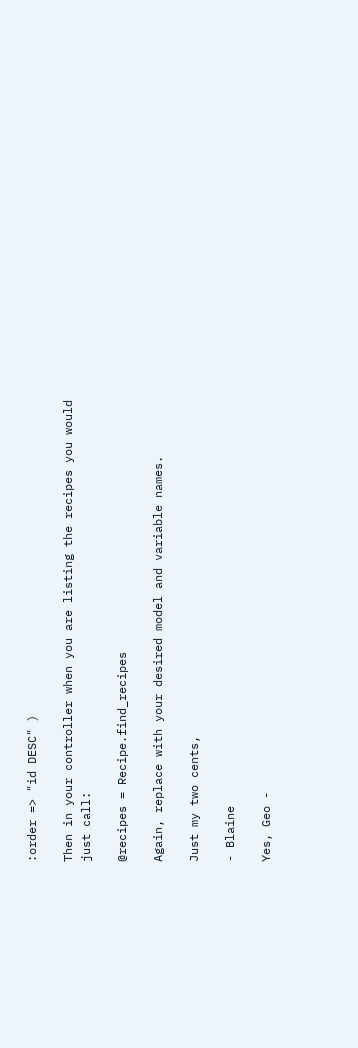:order => "id DESC" )

Then in your controller when you are listing the recipes you would
just call:

@recipes = Recipe.find_recipes

Again, replace with your desired model and variable names.

Just my two cents,

- Blaine

Yes, Geo -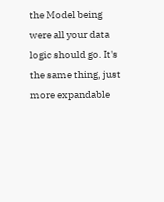the Model being were all your data logic should go. It's
the same thing, just more expandable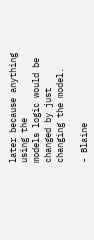later because anything using the
models logic would be changed by just changing the model.

- Blaine